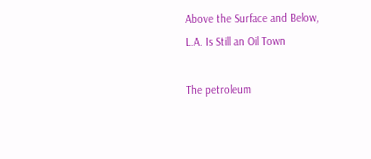Above the Surface and Below, L.A. Is Still an Oil Town

The petroleum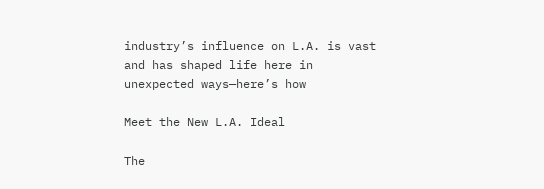industry’s influence on L.A. is vast and has shaped life here in unexpected ways—here’s how

Meet the New L.A. Ideal

The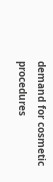demand for cosmetic procedures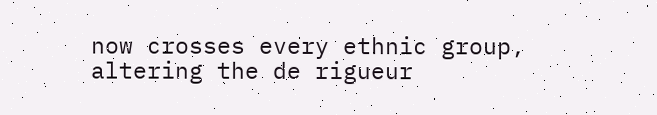now crosses every ethnic group, altering the de rigueur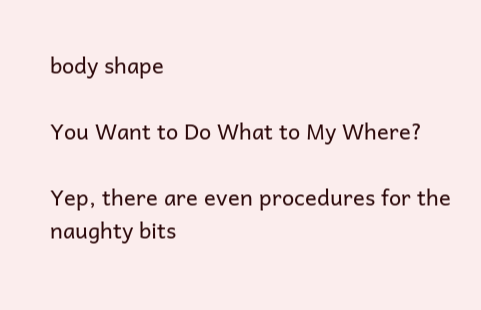body shape

You Want to Do What to My Where?

Yep, there are even procedures for the naughty bits